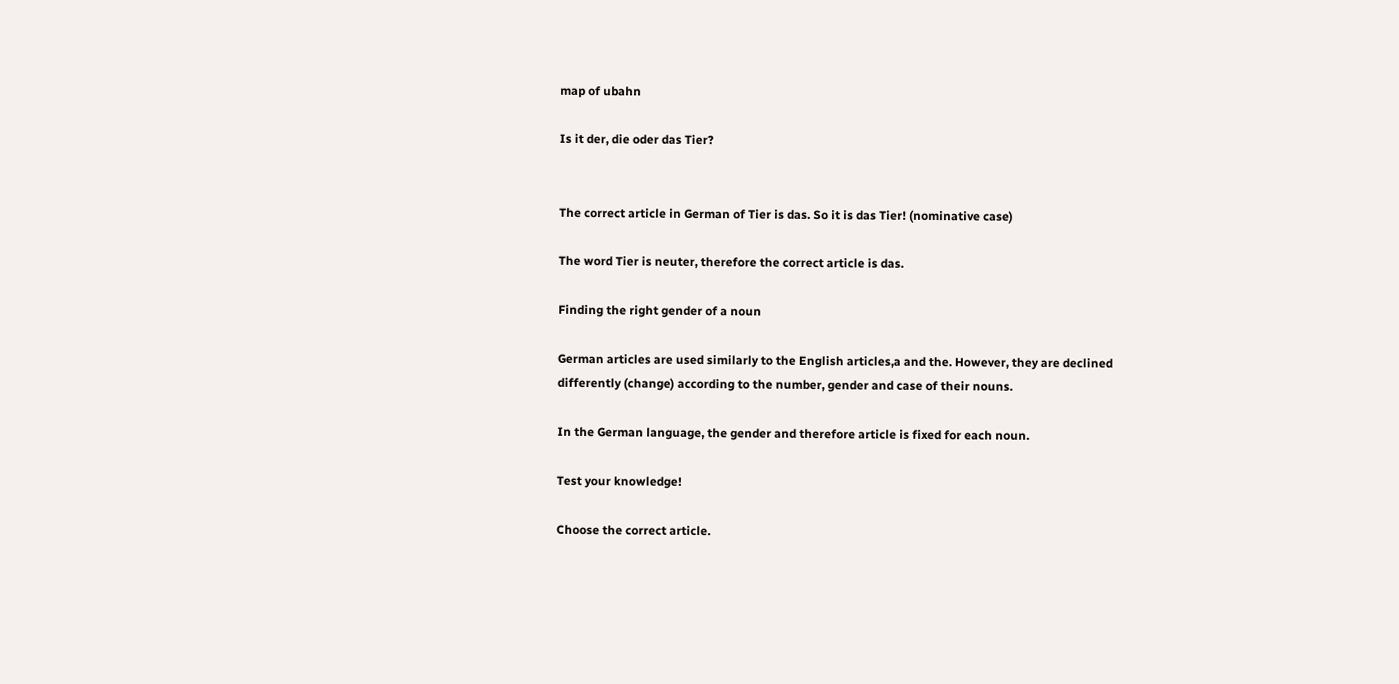map of ubahn

Is it der, die oder das Tier?


The correct article in German of Tier is das. So it is das Tier! (nominative case)

The word Tier is neuter, therefore the correct article is das.

Finding the right gender of a noun

German articles are used similarly to the English articles,a and the. However, they are declined differently (change) according to the number, gender and case of their nouns.

In the German language, the gender and therefore article is fixed for each noun.

Test your knowledge!

Choose the correct article.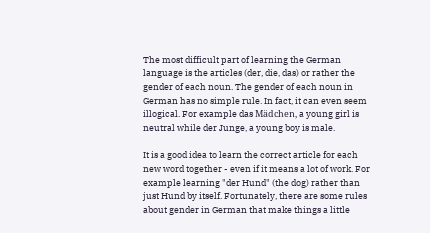The most difficult part of learning the German language is the articles (der, die, das) or rather the gender of each noun. The gender of each noun in German has no simple rule. In fact, it can even seem illogical. For example das Mädchen, a young girl is neutral while der Junge, a young boy is male.

It is a good idea to learn the correct article for each new word together - even if it means a lot of work. For example learning "der Hund" (the dog) rather than just Hund by itself. Fortunately, there are some rules about gender in German that make things a little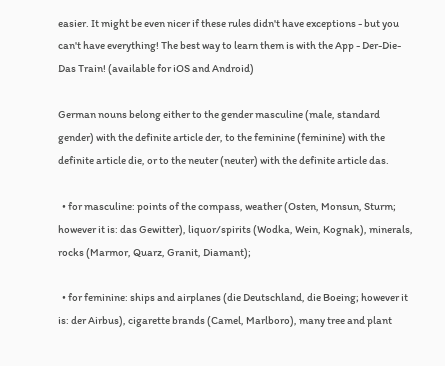easier. It might be even nicer if these rules didn't have exceptions - but you can't have everything! The best way to learn them is with the App - Der-Die-Das Train! (available for iOS and Android)

German nouns belong either to the gender masculine (male, standard gender) with the definite article der, to the feminine (feminine) with the definite article die, or to the neuter (neuter) with the definite article das.

  • for masculine: points of the compass, weather (Osten, Monsun, Sturm; however it is: das Gewitter), liquor/spirits (Wodka, Wein, Kognak), minerals, rocks (Marmor, Quarz, Granit, Diamant);

  • for feminine: ships and airplanes (die Deutschland, die Boeing; however it is: der Airbus), cigarette brands (Camel, Marlboro), many tree and plant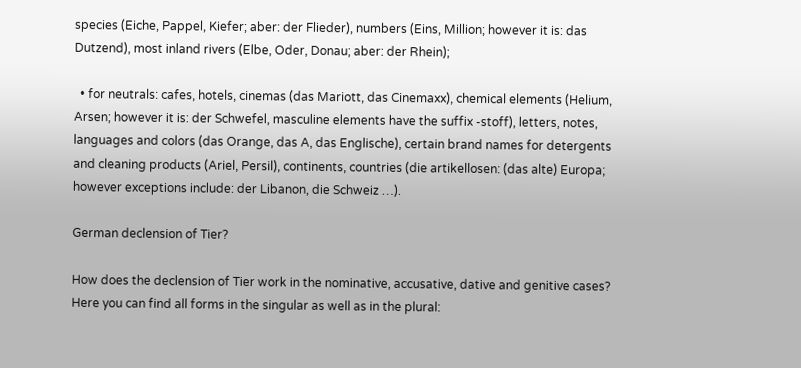species (Eiche, Pappel, Kiefer; aber: der Flieder), numbers (Eins, Million; however it is: das Dutzend), most inland rivers (Elbe, Oder, Donau; aber: der Rhein);

  • for neutrals: cafes, hotels, cinemas (das Mariott, das Cinemaxx), chemical elements (Helium, Arsen; however it is: der Schwefel, masculine elements have the suffix -stoff), letters, notes, languages and colors (das Orange, das A, das Englische), certain brand names for detergents and cleaning products (Ariel, Persil), continents, countries (die artikellosen: (das alte) Europa; however exceptions include: der Libanon, die Schweiz …).

German declension of Tier?

How does the declension of Tier work in the nominative, accusative, dative and genitive cases? Here you can find all forms in the singular as well as in the plural: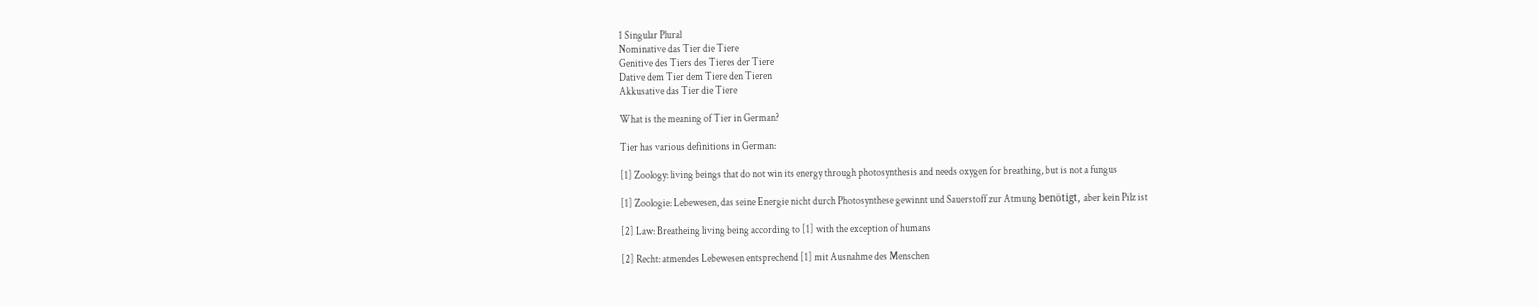1 Singular Plural
Nominative das Tier die Tiere
Genitive des Tiers des Tieres der Tiere
Dative dem Tier dem Tiere den Tieren
Akkusative das Tier die Tiere

What is the meaning of Tier in German?

Tier has various definitions in German:

[1] Zoology: living beings that do not win its energy through photosynthesis and needs oxygen for breathing, but is not a fungus

[1] Zoologie: Lebewesen, das seine Energie nicht durch Photosynthese gewinnt und Sauerstoff zur Atmung benötigt, aber kein Pilz ist

[2] Law: Breatheing living being according to [1] with the exception of humans

[2] Recht: atmendes Lebewesen entsprechend [1] mit Ausnahme des Menschen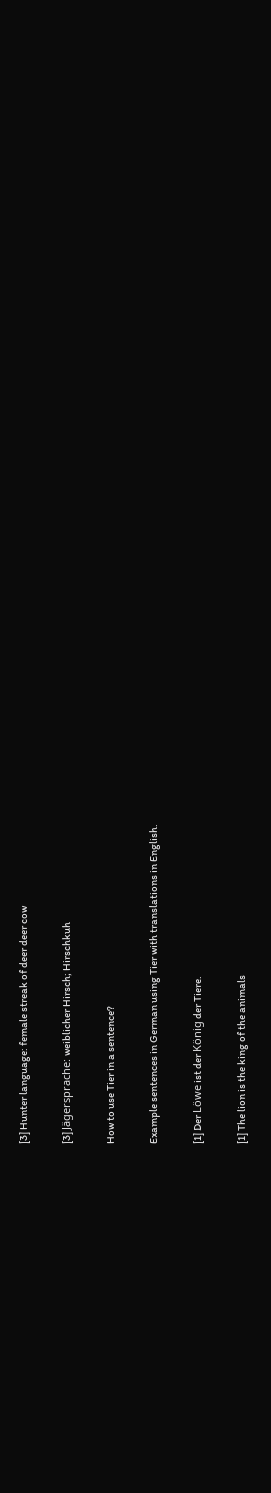[3] Hunter language: female streak of deer deer cow

[3] Jägersprache: weiblicher Hirsch; Hirschkuh

How to use Tier in a sentence?

Example sentences in German using Tier with translations in English.

[1] Der Löwe ist der König der Tiere.

[1] The lion is the king of the animals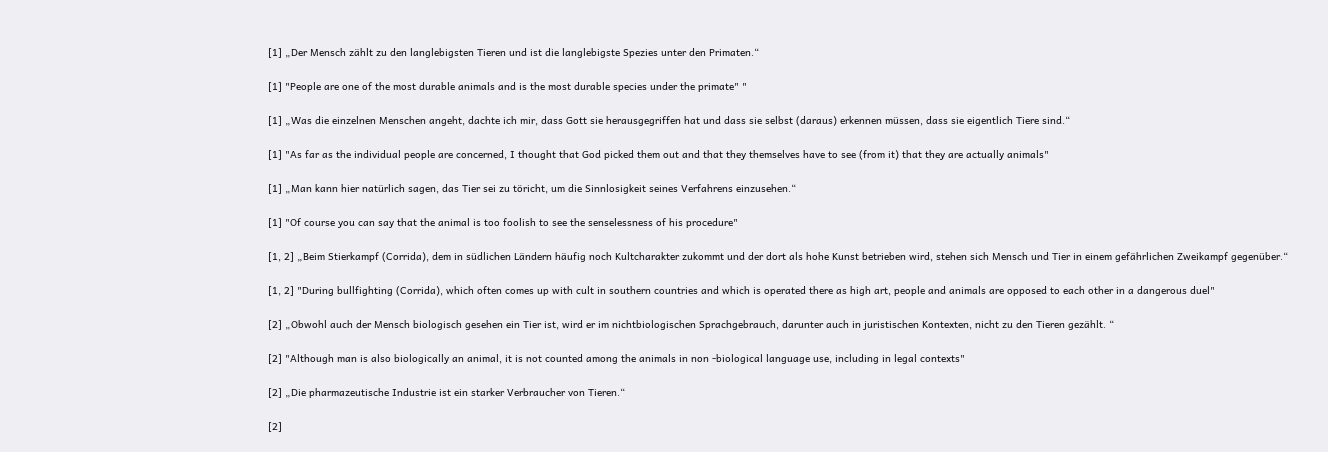[1] „Der Mensch zählt zu den langlebigsten Tieren und ist die langlebigste Spezies unter den Primaten.“

[1] "People are one of the most durable animals and is the most durable species under the primate" "

[1] „Was die einzelnen Menschen angeht, dachte ich mir, dass Gott sie herausgegriffen hat und dass sie selbst (daraus) erkennen müssen, dass sie eigentlich Tiere sind.“

[1] "As far as the individual people are concerned, I thought that God picked them out and that they themselves have to see (from it) that they are actually animals"

[1] „Man kann hier natürlich sagen, das Tier sei zu töricht, um die Sinnlosigkeit seines Verfahrens einzusehen.“

[1] "Of course you can say that the animal is too foolish to see the senselessness of his procedure"

[1, 2] „Beim Stierkampf (Corrida), dem in südlichen Ländern häufig noch Kultcharakter zukommt und der dort als hohe Kunst betrieben wird, stehen sich Mensch und Tier in einem gefährlichen Zweikampf gegenüber.“

[1, 2] "During bullfighting (Corrida), which often comes up with cult in southern countries and which is operated there as high art, people and animals are opposed to each other in a dangerous duel"

[2] „Obwohl auch der Mensch biologisch gesehen ein Tier ist, wird er im nichtbiologischen Sprachgebrauch, darunter auch in juristischen Kontexten, nicht zu den Tieren gezählt. “

[2] "Although man is also biologically an animal, it is not counted among the animals in non -biological language use, including in legal contexts"

[2] „Die pharmazeutische Industrie ist ein starker Verbraucher von Tieren.“

[2]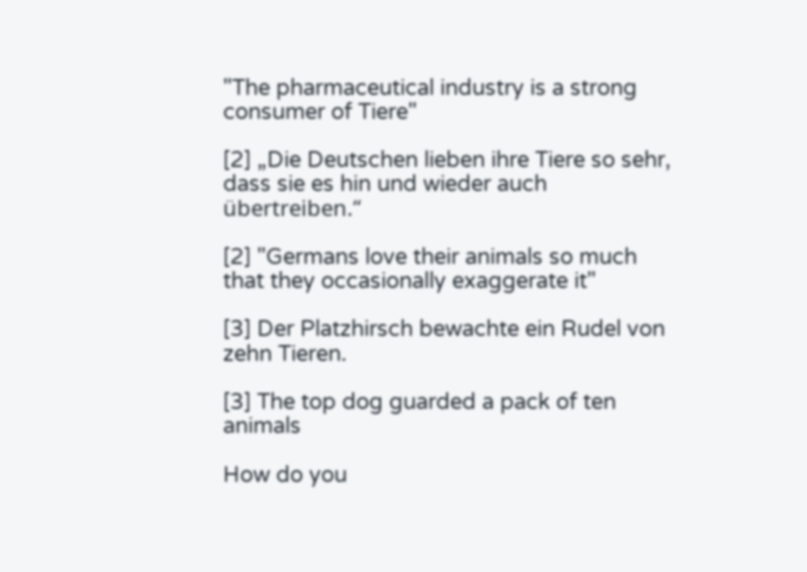"The pharmaceutical industry is a strong consumer of Tiere"

[2] „Die Deutschen lieben ihre Tiere so sehr, dass sie es hin und wieder auch übertreiben.“

[2] "Germans love their animals so much that they occasionally exaggerate it"

[3] Der Platzhirsch bewachte ein Rudel von zehn Tieren.

[3] The top dog guarded a pack of ten animals

How do you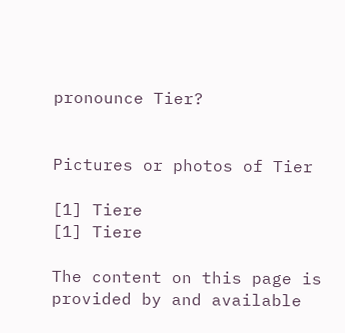pronounce Tier?


Pictures or photos of Tier

[1] Tiere
[1] Tiere

The content on this page is provided by and available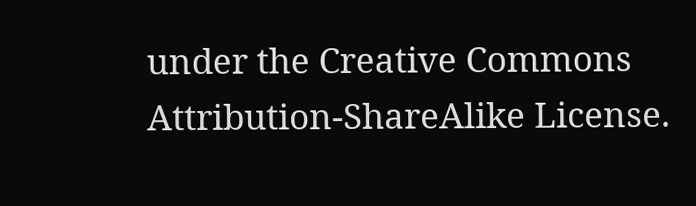under the Creative Commons Attribution-ShareAlike License.